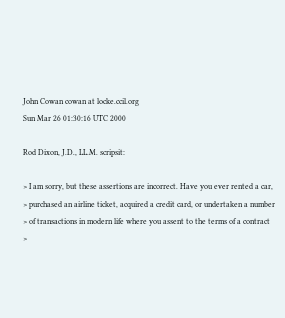John Cowan cowan at locke.ccil.org
Sun Mar 26 01:30:16 UTC 2000

Rod Dixon, J.D., LL.M. scripsit:

> I am sorry, but these assertions are incorrect. Have you ever rented a car,
> purchased an airline ticket, acquired a credit card, or undertaken a number
> of transactions in modern life where you assent to the terms of a contract
>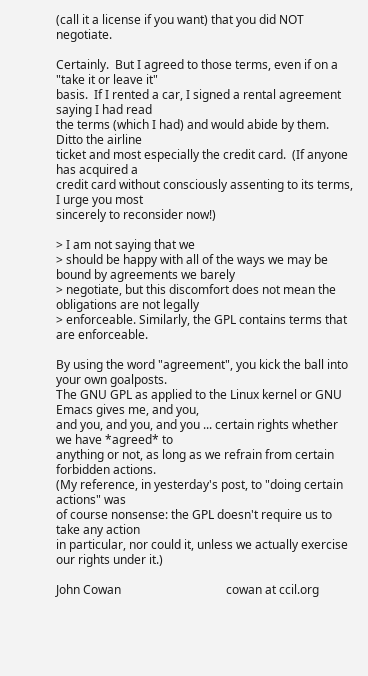(call it a license if you want) that you did NOT negotiate.

Certainly.  But I agreed to those terms, even if on a "take it or leave it"
basis.  If I rented a car, I signed a rental agreement saying I had read
the terms (which I had) and would abide by them.  Ditto the airline
ticket and most especially the credit card.  (If anyone has acquired a
credit card without consciously assenting to its terms, I urge you most
sincerely to reconsider now!)

> I am not saying that we
> should be happy with all of the ways we may be bound by agreements we barely
> negotiate, but this discomfort does not mean the obligations are not legally
> enforceable. Similarly, the GPL contains terms that are enforceable.

By using the word "agreement", you kick the ball into your own goalposts.
The GNU GPL as applied to the Linux kernel or GNU Emacs gives me, and you,
and you, and you, and you ... certain rights whether we have *agreed* to
anything or not, as long as we refrain from certain forbidden actions.
(My reference, in yesterday's post, to "doing certain actions" was
of course nonsense: the GPL doesn't require us to take any action
in particular, nor could it, unless we actually exercise our rights under it.)

John Cowan                                   cowan at ccil.org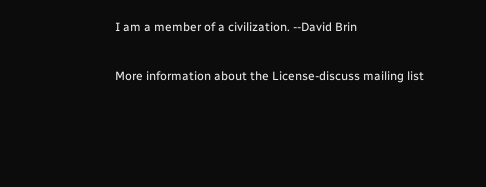I am a member of a civilization. --David Brin

More information about the License-discuss mailing list